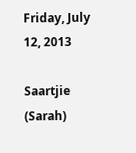Friday, July 12, 2013

Saartjie (Sarah)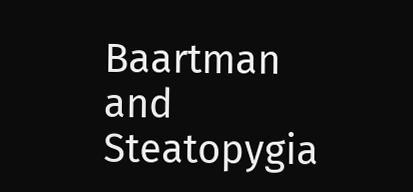Baartman and Steatopygia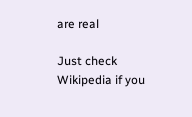are real

Just check Wikipedia if you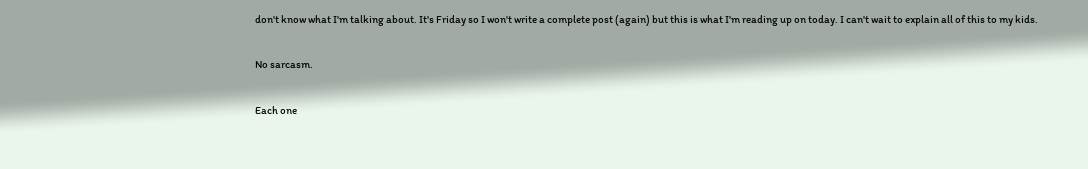don't know what I'm talking about. It's Friday so I won't write a complete post (again) but this is what I'm reading up on today. I can't wait to explain all of this to my kids.

No sarcasm.

Each one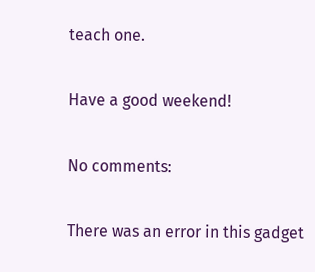teach one.

Have a good weekend!

No comments:

There was an error in this gadget